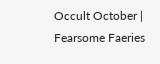Occult October | Fearsome Faeries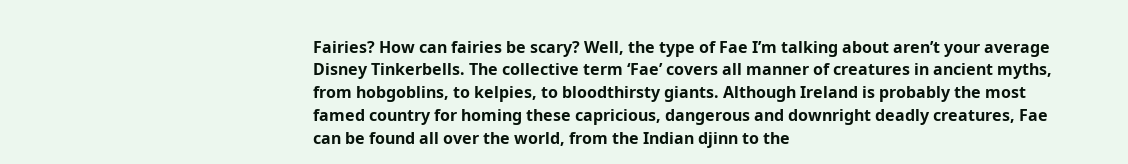Fairies? How can fairies be scary? Well, the type of Fae I’m talking about aren’t your average Disney Tinkerbells. The collective term ‘Fae’ covers all manner of creatures in ancient myths, from hobgoblins, to kelpies, to bloodthirsty giants. Although Ireland is probably the most famed country for homing these capricious, dangerous and downright deadly creatures, Fae can be found all over the world, from the Indian djinn to the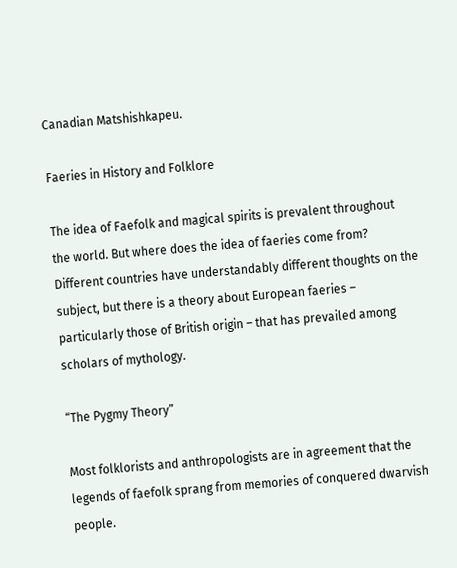Canadian Matshishkapeu.

Faeries in History and Folklore

The idea of Faefolk and magical spirits is prevalent throughout the world. But where does the idea of faeries come from? Different countries have understandably different thoughts on the subject, but there is a theory about European faeries – particularly those of British origin – that has prevailed among scholars of mythology.

“The Pygmy Theory”

Most folklorists and anthropologists are in agreement that the legends of faefolk sprang from memories of conquered dwarvish people.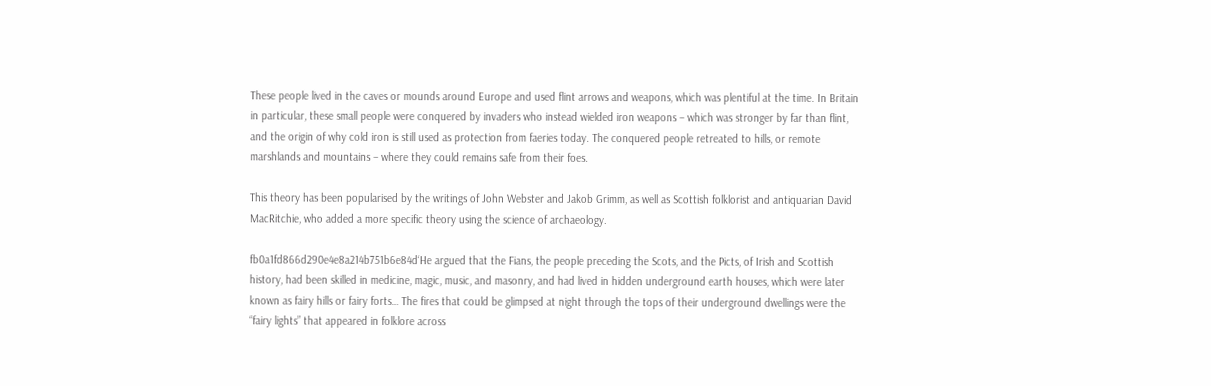These people lived in the caves or mounds around Europe and used flint arrows and weapons, which was plentiful at the time. In Britain in particular, these small people were conquered by invaders who instead wielded iron weapons – which was stronger by far than flint, and the origin of why cold iron is still used as protection from faeries today. The conquered people retreated to hills, or remote marshlands and mountains – where they could remains safe from their foes.

This theory has been popularised by the writings of John Webster and Jakob Grimm, as well as Scottish folklorist and antiquarian David MacRitchie, who added a more specific theory using the science of archaeology.

fb0a1fd866d290e4e8a214b751b6e84d‘He argued that the Fians, the people preceding the Scots, and the Picts, of Irish and Scottish history, had been skilled in medicine, magic, music, and masonry, and had lived in hidden underground earth houses, which were later known as fairy hills or fairy forts… The fires that could be glimpsed at night through the tops of their underground dwellings were the “fairy lights” that appeared in folklore across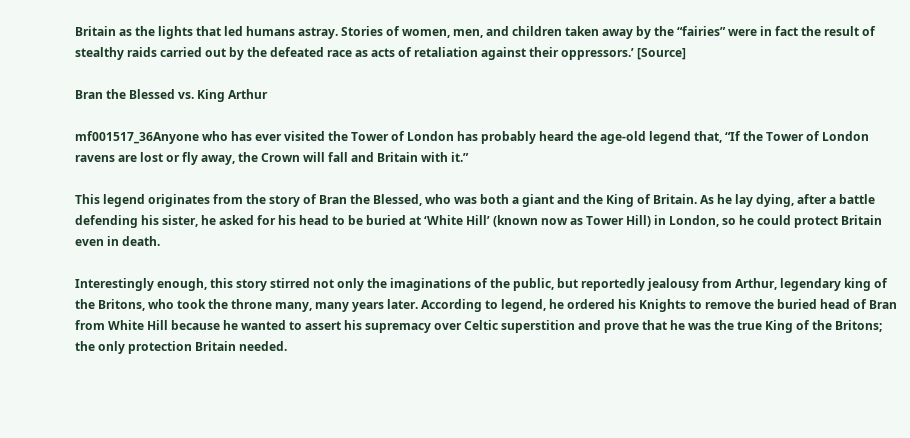Britain as the lights that led humans astray. Stories of women, men, and children taken away by the “fairies” were in fact the result of stealthy raids carried out by the defeated race as acts of retaliation against their oppressors.’ [Source]

Bran the Blessed vs. King Arthur

mf001517_36Anyone who has ever visited the Tower of London has probably heard the age-old legend that, “If the Tower of London ravens are lost or fly away, the Crown will fall and Britain with it.”

This legend originates from the story of Bran the Blessed, who was both a giant and the King of Britain. As he lay dying, after a battle defending his sister, he asked for his head to be buried at ‘White Hill’ (known now as Tower Hill) in London, so he could protect Britain even in death.

Interestingly enough, this story stirred not only the imaginations of the public, but reportedly jealousy from Arthur, legendary king of the Britons, who took the throne many, many years later. According to legend, he ordered his Knights to remove the buried head of Bran from White Hill because he wanted to assert his supremacy over Celtic superstition and prove that he was the true King of the Britons; the only protection Britain needed.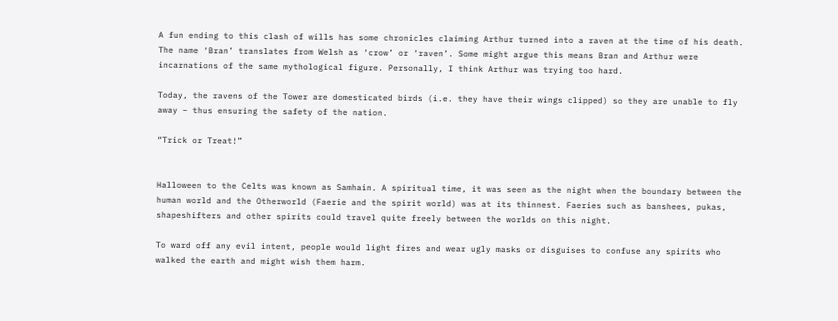A fun ending to this clash of wills has some chronicles claiming Arthur turned into a raven at the time of his death. The name ‘Bran’ translates from Welsh as ‘crow’ or ‘raven’. Some might argue this means Bran and Arthur were incarnations of the same mythological figure. Personally, I think Arthur was trying too hard.

Today, the ravens of the Tower are domesticated birds (i.e. they have their wings clipped) so they are unable to fly away – thus ensuring the safety of the nation.

“Trick or Treat!”


Halloween to the Celts was known as Samhain. A spiritual time, it was seen as the night when the boundary between the human world and the Otherworld (Faerie and the spirit world) was at its thinnest. Faeries such as banshees, pukas, shapeshifters and other spirits could travel quite freely between the worlds on this night.

To ward off any evil intent, people would light fires and wear ugly masks or disguises to confuse any spirits who walked the earth and might wish them harm.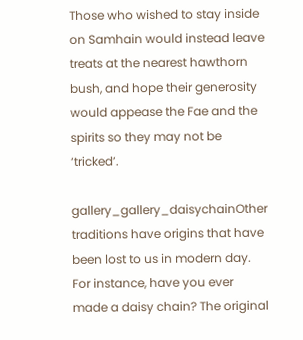Those who wished to stay inside on Samhain would instead leave treats at the nearest hawthorn bush, and hope their generosity would appease the Fae and the spirits so they may not be ‘tricked’.

gallery_gallery_daisychainOther traditions have origins that have been lost to us in modern day. For instance, have you ever made a daisy chain? The original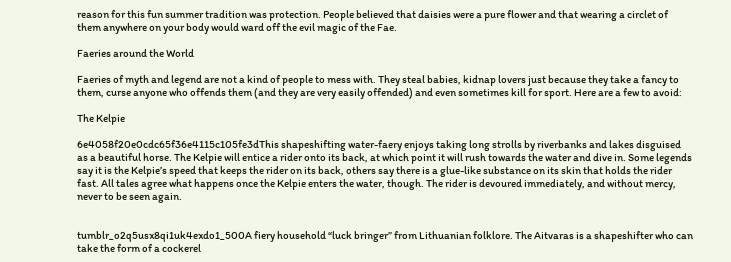reason for this fun summer tradition was protection. People believed that daisies were a pure flower and that wearing a circlet of them anywhere on your body would ward off the evil magic of the Fae.

Faeries around the World

Faeries of myth and legend are not a kind of people to mess with. They steal babies, kidnap lovers just because they take a fancy to them, curse anyone who offends them (and they are very easily offended) and even sometimes kill for sport. Here are a few to avoid:

The Kelpie

6e4058f20e0cdc65f36e4115c105fe3dThis shapeshifting water-faery enjoys taking long strolls by riverbanks and lakes disguised as a beautiful horse. The Kelpie will entice a rider onto its back, at which point it will rush towards the water and dive in. Some legends say it is the Kelpie’s speed that keeps the rider on its back, others say there is a glue-like substance on its skin that holds the rider fast. All tales agree what happens once the Kelpie enters the water, though. The rider is devoured immediately, and without mercy, never to be seen again.


tumblr_o2q5usx8qi1uk4exdo1_500A fiery household “luck bringer” from Lithuanian folklore. The Aitvaras is a shapeshifter who can take the form of a cockerel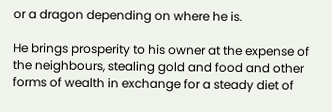or a dragon depending on where he is.

He brings prosperity to his owner at the expense of the neighbours, stealing gold and food and other forms of wealth in exchange for a steady diet of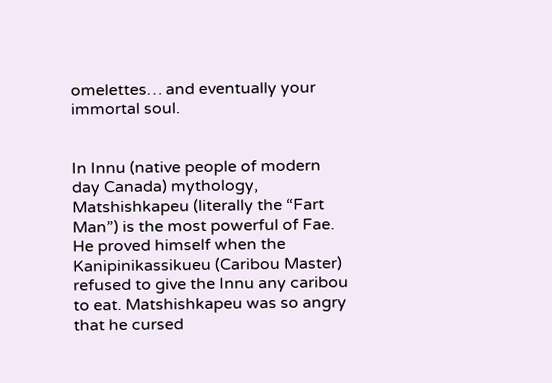omelettes… and eventually your immortal soul.


In Innu (native people of modern day Canada) mythology, Matshishkapeu (literally the “Fart Man”) is the most powerful of Fae. He proved himself when the Kanipinikassikueu (Caribou Master) refused to give the Innu any caribou to eat. Matshishkapeu was so angry that he cursed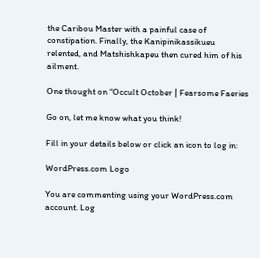the Caribou Master with a painful case of constipation. Finally, the Kanipinikassikueu relented, and Matshishkapeu then cured him of his ailment.

One thought on “Occult October | Fearsome Faeries

Go on, let me know what you think!

Fill in your details below or click an icon to log in:

WordPress.com Logo

You are commenting using your WordPress.com account. Log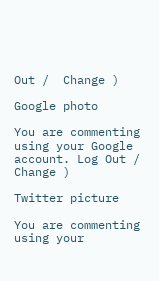Out /  Change )

Google photo

You are commenting using your Google account. Log Out /  Change )

Twitter picture

You are commenting using your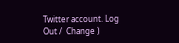Twitter account. Log Out /  Change )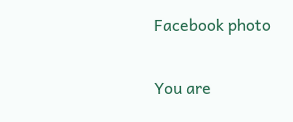Facebook photo

You are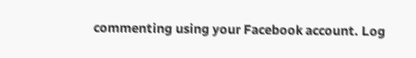commenting using your Facebook account. Log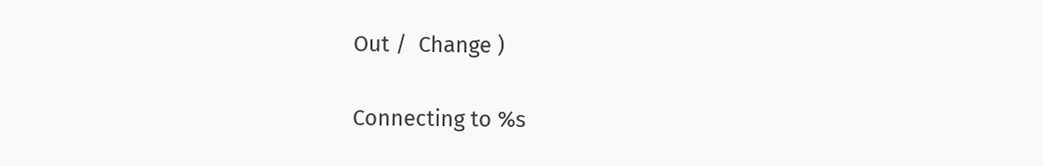Out /  Change )

Connecting to %s